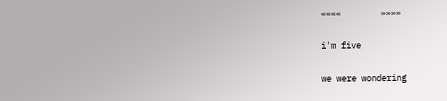««««        »»»»

i'm five

we were wondering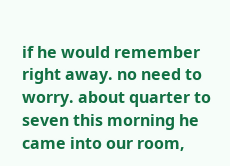if he would remember right away. no need to worry. about quarter to seven this morning he came into our room,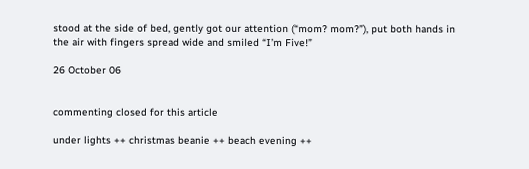stood at the side of bed, gently got our attention (“mom? mom?”), put both hands in the air with fingers spread wide and smiled “I’m Five!”

26 October 06


commenting closed for this article

under lights ++ christmas beanie ++ beach evening ++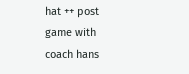hat ++ post game with coach hans